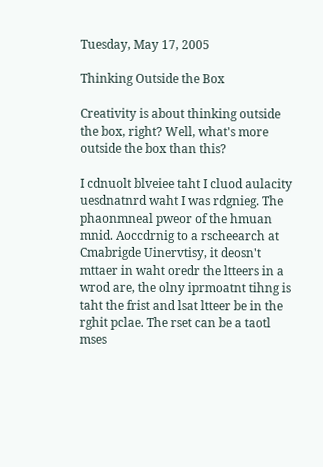Tuesday, May 17, 2005

Thinking Outside the Box

Creativity is about thinking outside the box, right? Well, what's more outside the box than this?

I cdnuolt blveiee taht I cluod aulacity uesdnatnrd waht I was rdgnieg. The phaonmneal pweor of the hmuan mnid. Aoccdrnig to a rscheearch at Cmabrigde Uinervtisy, it deosn't mttaer in waht oredr the ltteers in a wrod are, the olny iprmoatnt tihng is taht the frist and lsat ltteer be in the rghit pclae. The rset can be a taotl mses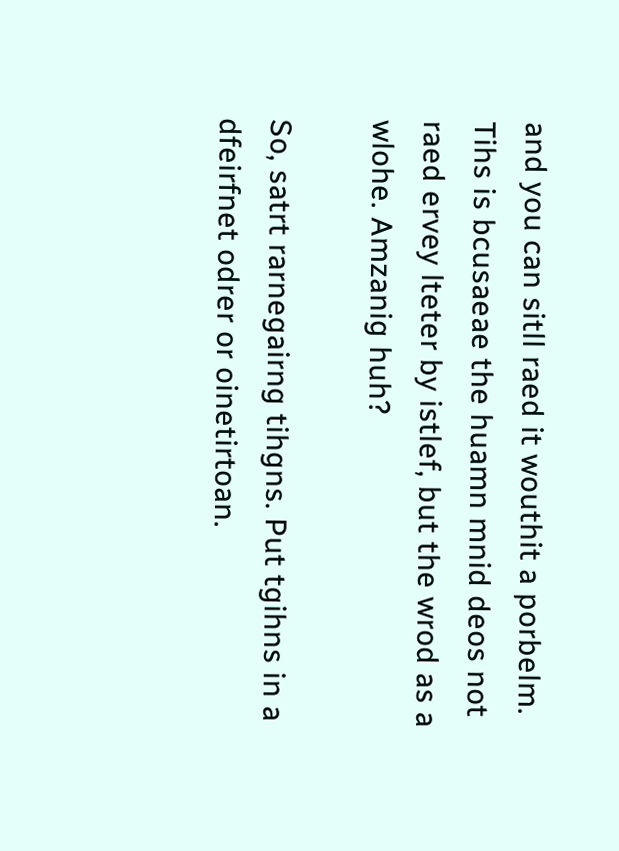and you can sitll raed it wouthit a porbelm. Tihs is bcusaeae the huamn mnid deos not raed ervey lteter by istlef, but the wrod as a wlohe. Amzanig huh?

So, satrt rarnegairng tihgns. Put tgihns in a dfeirfnet odrer or oinetirtoan.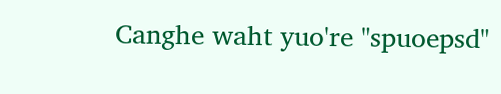Canghe waht yuo're "spuoepsd"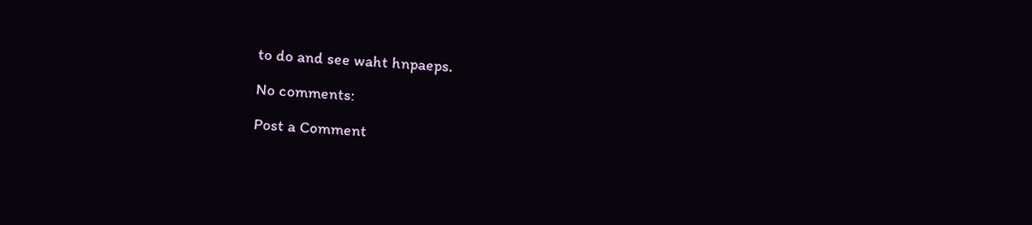to do and see waht hnpaeps.

No comments:

Post a Comment